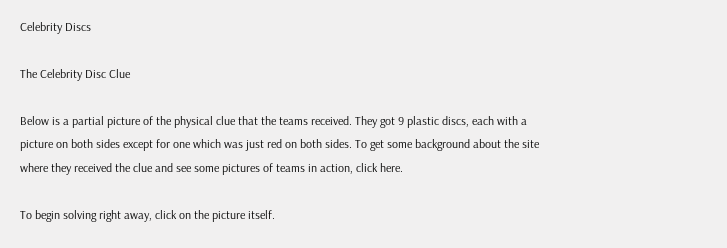Celebrity Discs

The Celebrity Disc Clue

Below is a partial picture of the physical clue that the teams received. They got 9 plastic discs, each with a picture on both sides except for one which was just red on both sides. To get some background about the site where they received the clue and see some pictures of teams in action, click here.

To begin solving right away, click on the picture itself.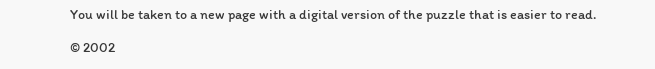You will be taken to a new page with a digital version of the puzzle that is easier to read.

© 2002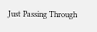Just Passing Through